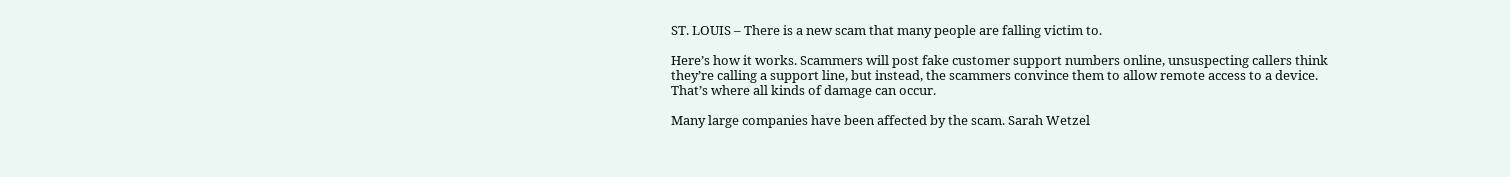ST. LOUIS – There is a new scam that many people are falling victim to.

Here’s how it works. Scammers will post fake customer support numbers online, unsuspecting callers think they’re calling a support line, but instead, the scammers convince them to allow remote access to a device. That’s where all kinds of damage can occur.

Many large companies have been affected by the scam. Sarah Wetzel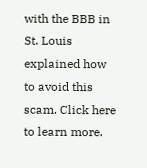with the BBB in St. Louis explained how to avoid this scam. Click here to learn more.